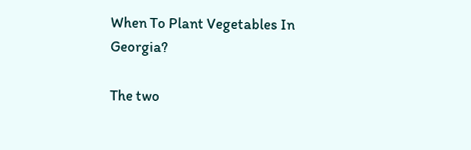When To Plant Vegetables In Georgia?

The two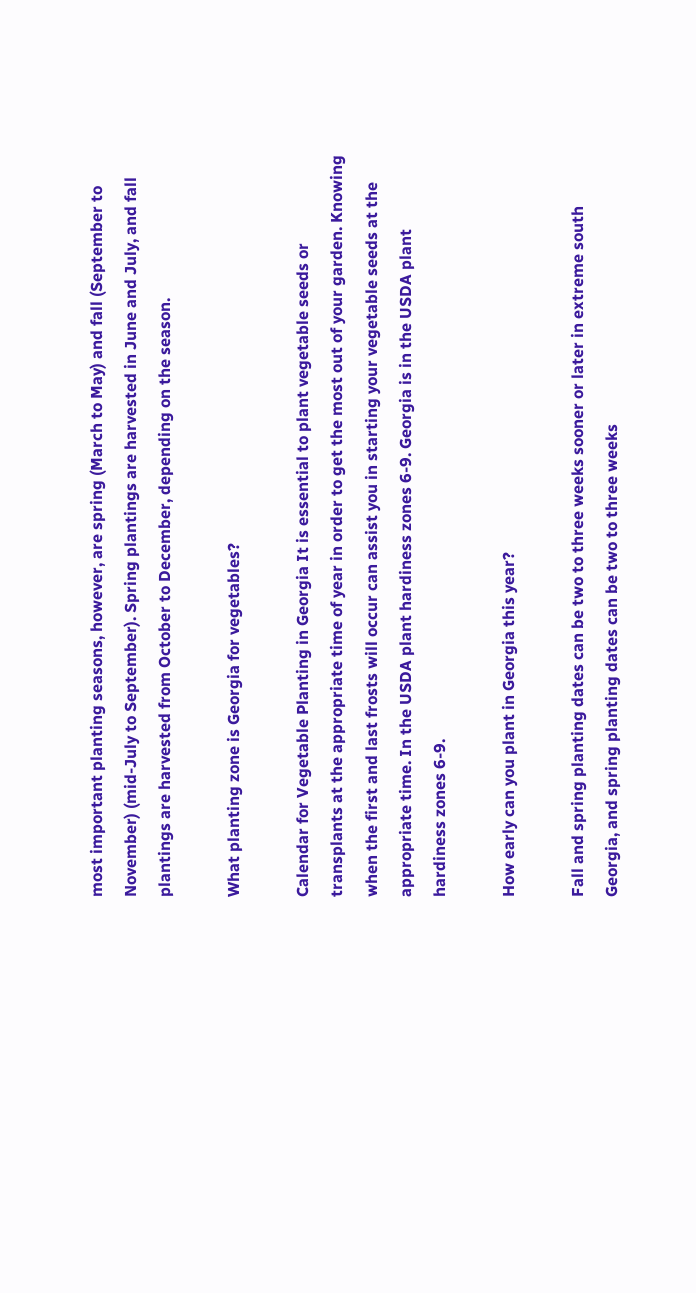most important planting seasons, however, are spring (March to May) and fall (September to November) (mid-July to September). Spring plantings are harvested in June and July, and fall plantings are harvested from October to December, depending on the season.

What planting zone is Georgia for vegetables?

Calendar for Vegetable Planting in Georgia It is essential to plant vegetable seeds or transplants at the appropriate time of year in order to get the most out of your garden. Knowing when the first and last frosts will occur can assist you in starting your vegetable seeds at the appropriate time. In the USDA plant hardiness zones 6-9. Georgia is in the USDA plant hardiness zones 6-9.

How early can you plant in Georgia this year?

Fall and spring planting dates can be two to three weeks sooner or later in extreme south Georgia, and spring planting dates can be two to three weeks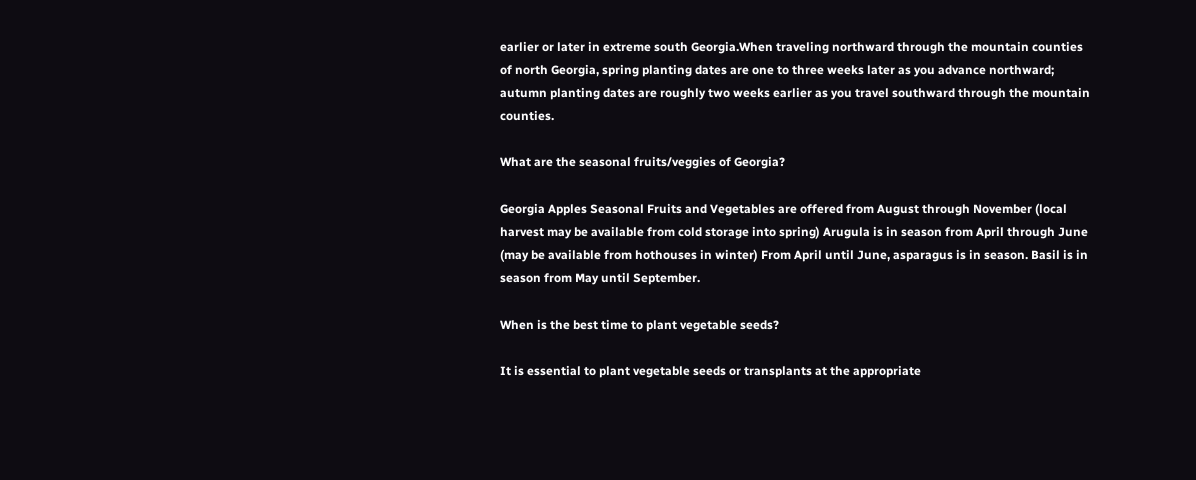earlier or later in extreme south Georgia.When traveling northward through the mountain counties of north Georgia, spring planting dates are one to three weeks later as you advance northward; autumn planting dates are roughly two weeks earlier as you travel southward through the mountain counties.

What are the seasonal fruits/veggies of Georgia?

Georgia Apples Seasonal Fruits and Vegetables are offered from August through November (local harvest may be available from cold storage into spring) Arugula is in season from April through June (may be available from hothouses in winter) From April until June, asparagus is in season. Basil is in season from May until September.

When is the best time to plant vegetable seeds?

It is essential to plant vegetable seeds or transplants at the appropriate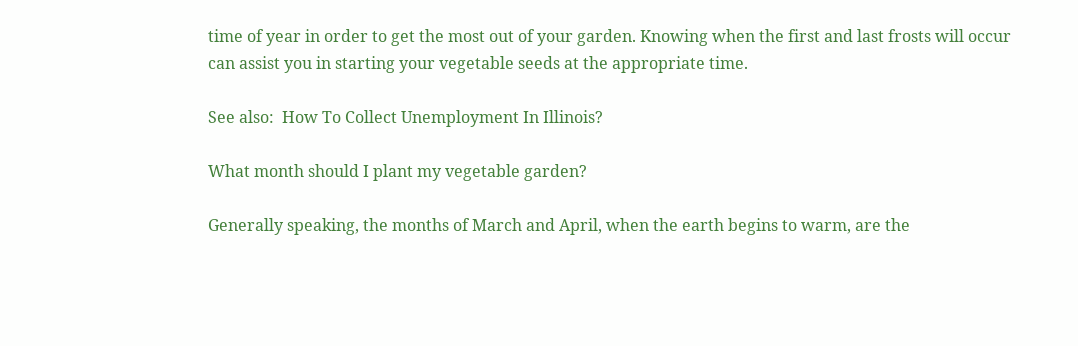time of year in order to get the most out of your garden. Knowing when the first and last frosts will occur can assist you in starting your vegetable seeds at the appropriate time.

See also:  How To Collect Unemployment In Illinois?

What month should I plant my vegetable garden?

Generally speaking, the months of March and April, when the earth begins to warm, are the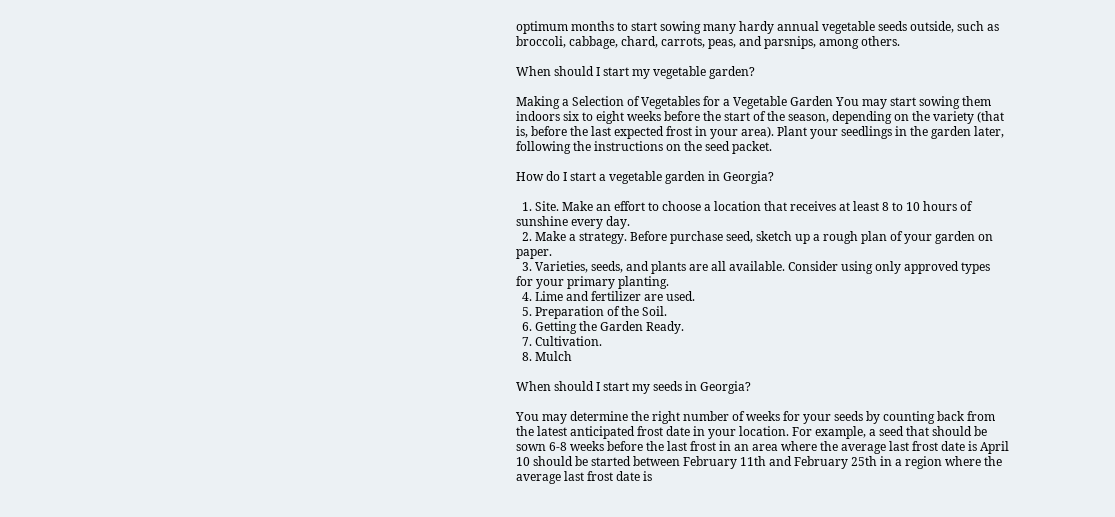optimum months to start sowing many hardy annual vegetable seeds outside, such as broccoli, cabbage, chard, carrots, peas, and parsnips, among others.

When should I start my vegetable garden?

Making a Selection of Vegetables for a Vegetable Garden You may start sowing them indoors six to eight weeks before the start of the season, depending on the variety (that is, before the last expected frost in your area). Plant your seedlings in the garden later, following the instructions on the seed packet.

How do I start a vegetable garden in Georgia?

  1. Site. Make an effort to choose a location that receives at least 8 to 10 hours of sunshine every day.
  2. Make a strategy. Before purchase seed, sketch up a rough plan of your garden on paper.
  3. Varieties, seeds, and plants are all available. Consider using only approved types for your primary planting.
  4. Lime and fertilizer are used.
  5. Preparation of the Soil.
  6. Getting the Garden Ready.
  7. Cultivation.
  8. Mulch

When should I start my seeds in Georgia?

You may determine the right number of weeks for your seeds by counting back from the latest anticipated frost date in your location. For example, a seed that should be sown 6-8 weeks before the last frost in an area where the average last frost date is April 10 should be started between February 11th and February 25th in a region where the average last frost date is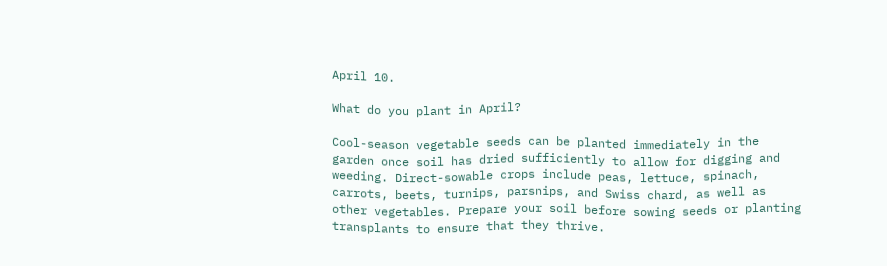April 10.

What do you plant in April?

Cool-season vegetable seeds can be planted immediately in the garden once soil has dried sufficiently to allow for digging and weeding. Direct-sowable crops include peas, lettuce, spinach, carrots, beets, turnips, parsnips, and Swiss chard, as well as other vegetables. Prepare your soil before sowing seeds or planting transplants to ensure that they thrive.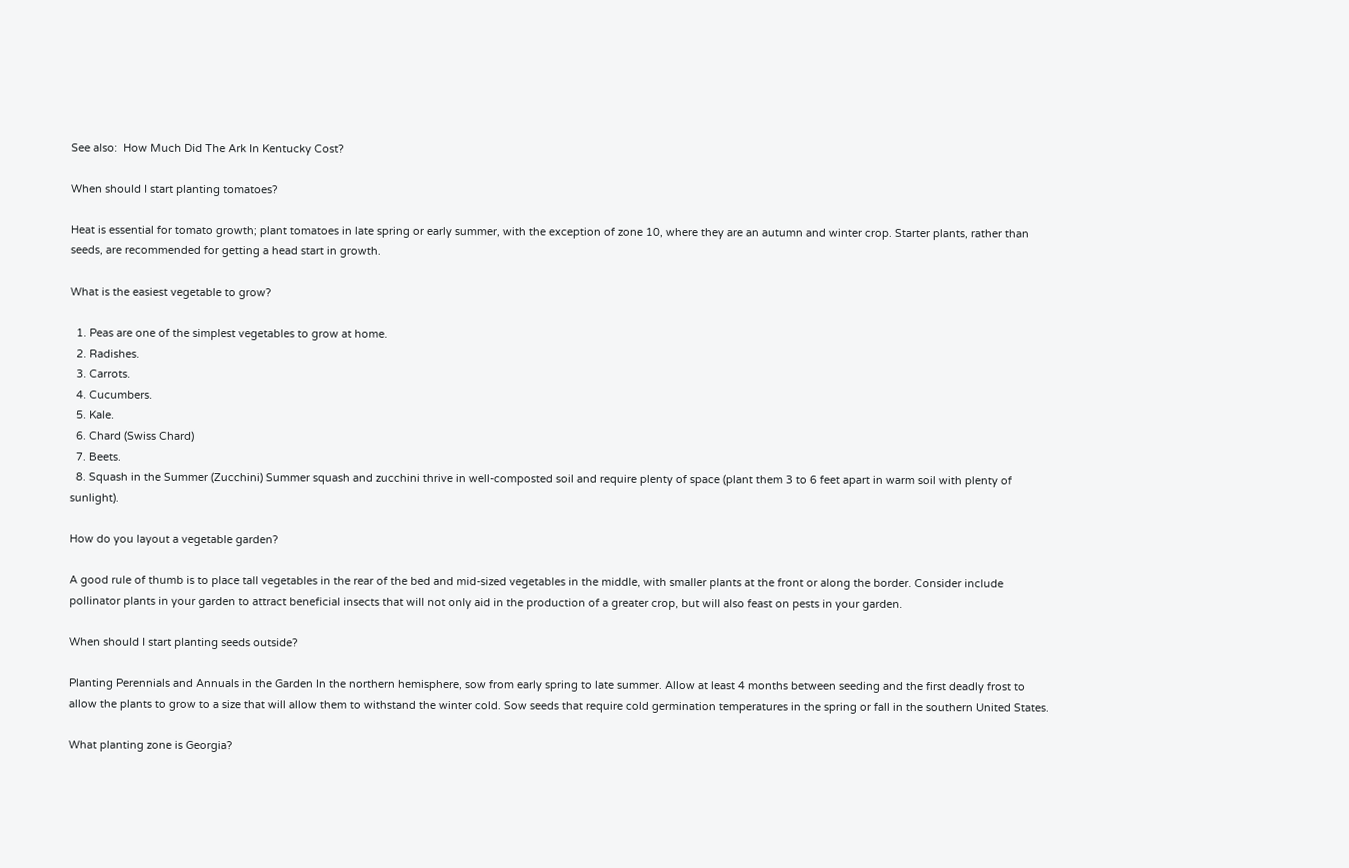See also:  How Much Did The Ark In Kentucky Cost?

When should I start planting tomatoes?

Heat is essential for tomato growth; plant tomatoes in late spring or early summer, with the exception of zone 10, where they are an autumn and winter crop. Starter plants, rather than seeds, are recommended for getting a head start in growth.

What is the easiest vegetable to grow?

  1. Peas are one of the simplest vegetables to grow at home.
  2. Radishes.
  3. Carrots.
  4. Cucumbers.
  5. Kale.
  6. Chard (Swiss Chard)
  7. Beets.
  8. Squash in the Summer (Zucchini) Summer squash and zucchini thrive in well-composted soil and require plenty of space (plant them 3 to 6 feet apart in warm soil with plenty of sunlight).

How do you layout a vegetable garden?

A good rule of thumb is to place tall vegetables in the rear of the bed and mid-sized vegetables in the middle, with smaller plants at the front or along the border. Consider include pollinator plants in your garden to attract beneficial insects that will not only aid in the production of a greater crop, but will also feast on pests in your garden.

When should I start planting seeds outside?

Planting Perennials and Annuals in the Garden In the northern hemisphere, sow from early spring to late summer. Allow at least 4 months between seeding and the first deadly frost to allow the plants to grow to a size that will allow them to withstand the winter cold. Sow seeds that require cold germination temperatures in the spring or fall in the southern United States.

What planting zone is Georgia?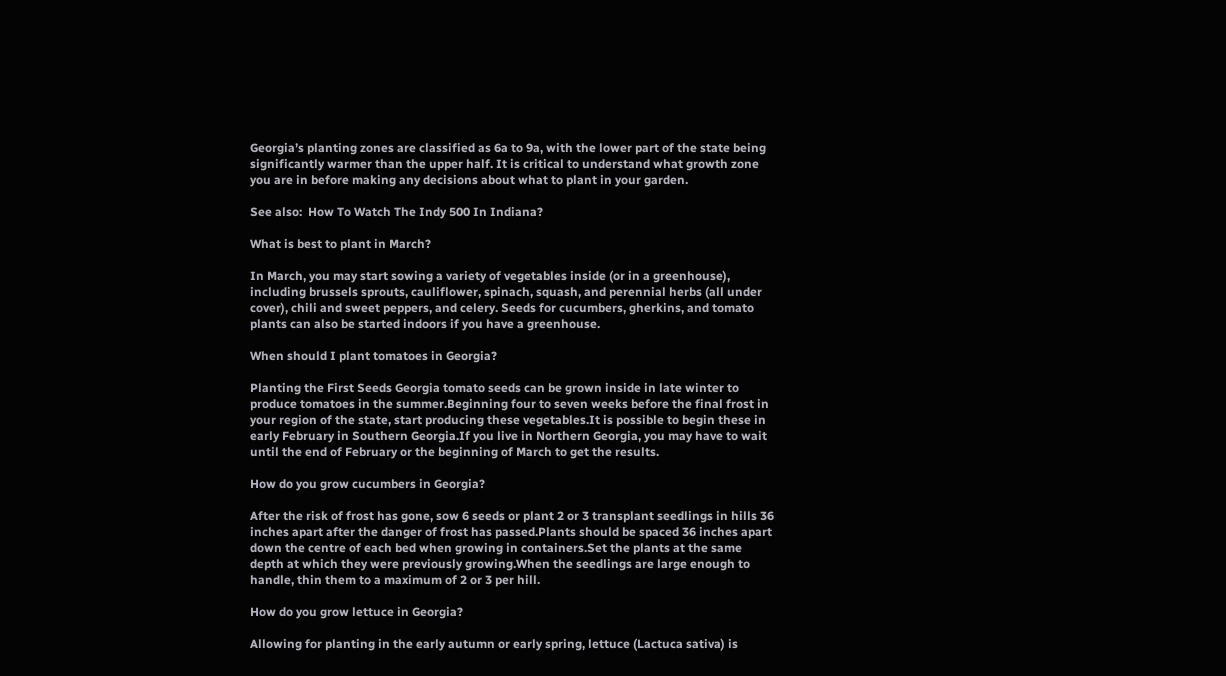Georgia’s planting zones are classified as 6a to 9a, with the lower part of the state being significantly warmer than the upper half. It is critical to understand what growth zone you are in before making any decisions about what to plant in your garden.

See also:  How To Watch The Indy 500 In Indiana?

What is best to plant in March?

In March, you may start sowing a variety of vegetables inside (or in a greenhouse), including brussels sprouts, cauliflower, spinach, squash, and perennial herbs (all under cover), chili and sweet peppers, and celery. Seeds for cucumbers, gherkins, and tomato plants can also be started indoors if you have a greenhouse.

When should I plant tomatoes in Georgia?

Planting the First Seeds Georgia tomato seeds can be grown inside in late winter to produce tomatoes in the summer.Beginning four to seven weeks before the final frost in your region of the state, start producing these vegetables.It is possible to begin these in early February in Southern Georgia.If you live in Northern Georgia, you may have to wait until the end of February or the beginning of March to get the results.

How do you grow cucumbers in Georgia?

After the risk of frost has gone, sow 6 seeds or plant 2 or 3 transplant seedlings in hills 36 inches apart after the danger of frost has passed.Plants should be spaced 36 inches apart down the centre of each bed when growing in containers.Set the plants at the same depth at which they were previously growing.When the seedlings are large enough to handle, thin them to a maximum of 2 or 3 per hill.

How do you grow lettuce in Georgia?

Allowing for planting in the early autumn or early spring, lettuce (Lactuca sativa) is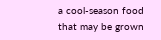a cool-season food that may be grown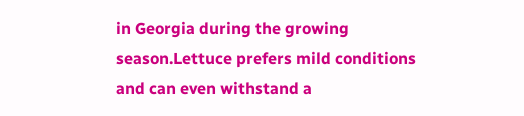in Georgia during the growing season.Lettuce prefers mild conditions and can even withstand a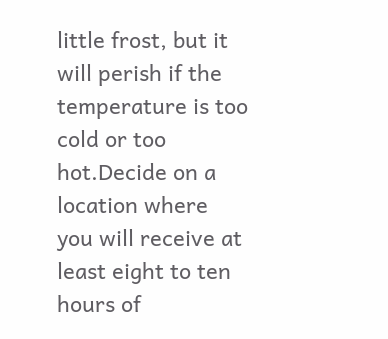little frost, but it will perish if the temperature is too cold or too hot.Decide on a location where you will receive at least eight to ten hours of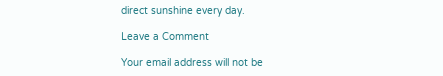direct sunshine every day.

Leave a Comment

Your email address will not be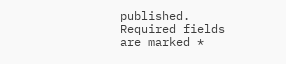published. Required fields are marked *